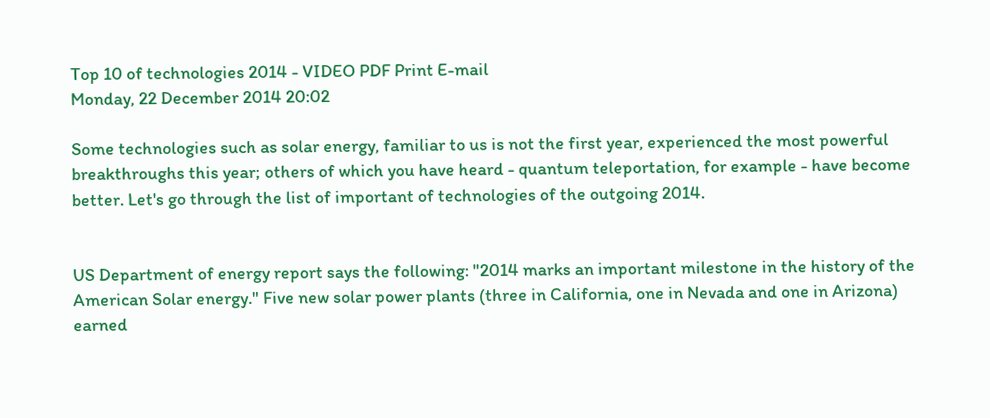Top 10 of technologies 2014 - VIDEO PDF Print E-mail
Monday, 22 December 2014 20:02

Some technologies such as solar energy, familiar to us is not the first year, experienced the most powerful breakthroughs this year; others of which you have heard - quantum teleportation, for example - have become better. Let's go through the list of important of technologies of the outgoing 2014.


US Department of energy report says the following: "2014 marks an important milestone in the history of the American Solar energy." Five new solar power plants (three in California, one in Nevada and one in Arizona) earned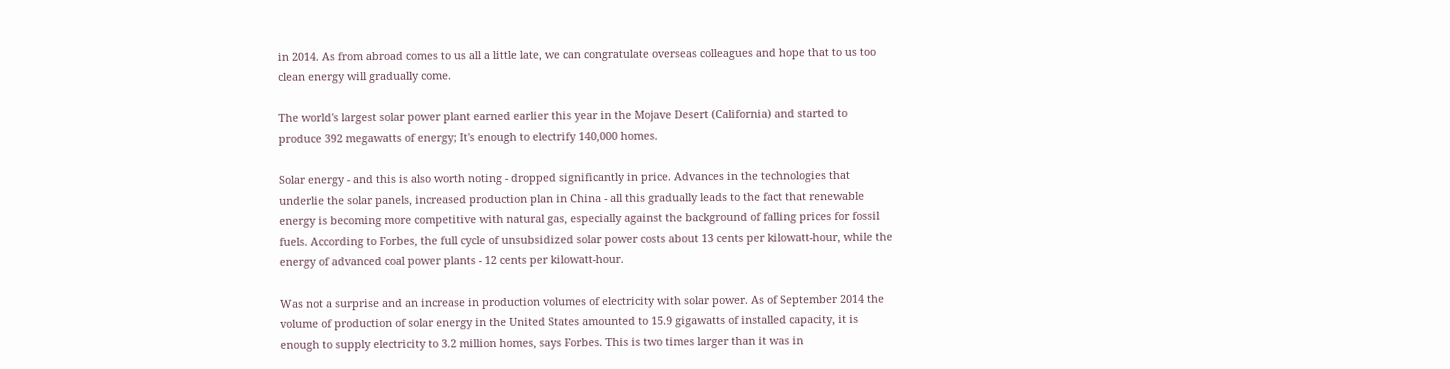in 2014. As from abroad comes to us all a little late, we can congratulate overseas colleagues and hope that to us too clean energy will gradually come.

The world's largest solar power plant earned earlier this year in the Mojave Desert (California) and started to produce 392 megawatts of energy; It's enough to electrify 140,000 homes.

Solar energy - and this is also worth noting - dropped significantly in price. Advances in the technologies that underlie the solar panels, increased production plan in China - all this gradually leads to the fact that renewable energy is becoming more competitive with natural gas, especially against the background of falling prices for fossil fuels. According to Forbes, the full cycle of unsubsidized solar power costs about 13 cents per kilowatt-hour, while the energy of advanced coal power plants - 12 cents per kilowatt-hour.

Was not a surprise and an increase in production volumes of electricity with solar power. As of September 2014 the volume of production of solar energy in the United States amounted to 15.9 gigawatts of installed capacity, it is enough to supply electricity to 3.2 million homes, says Forbes. This is two times larger than it was in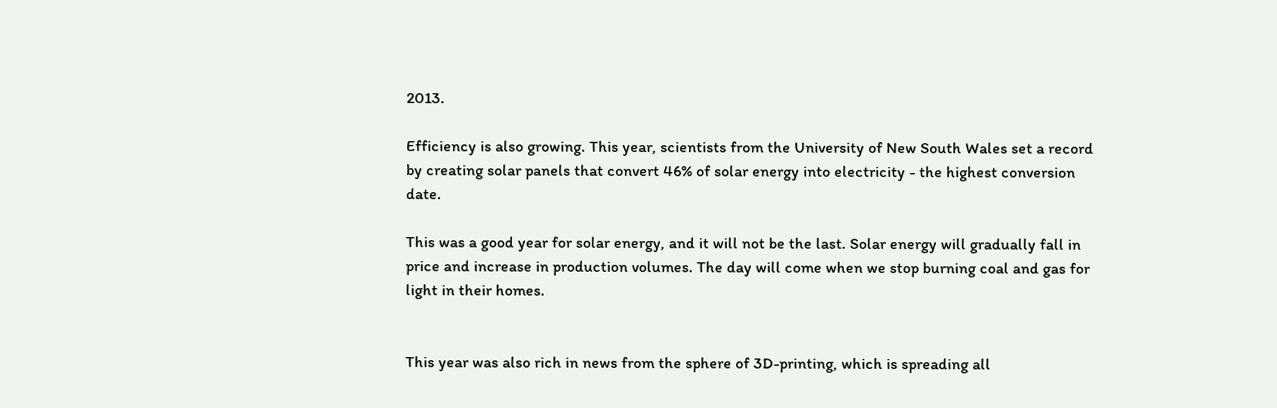2013.

Efficiency is also growing. This year, scientists from the University of New South Wales set a record by creating solar panels that convert 46% of solar energy into electricity - the highest conversion date.

This was a good year for solar energy, and it will not be the last. Solar energy will gradually fall in price and increase in production volumes. The day will come when we stop burning coal and gas for light in their homes.


This year was also rich in news from the sphere of 3D-printing, which is spreading all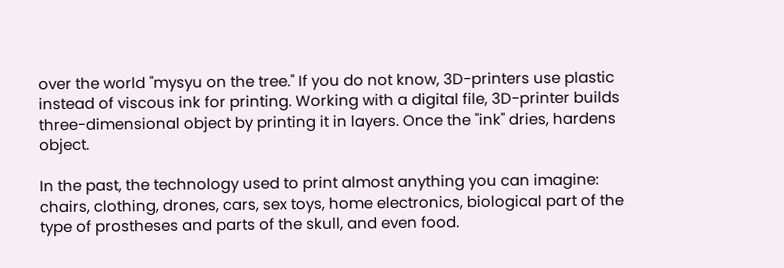over the world "mysyu on the tree." If you do not know, 3D-printers use plastic instead of viscous ink for printing. Working with a digital file, 3D-printer builds three-dimensional object by printing it in layers. Once the "ink" dries, hardens object.

In the past, the technology used to print almost anything you can imagine: chairs, clothing, drones, cars, sex toys, home electronics, biological part of the type of prostheses and parts of the skull, and even food.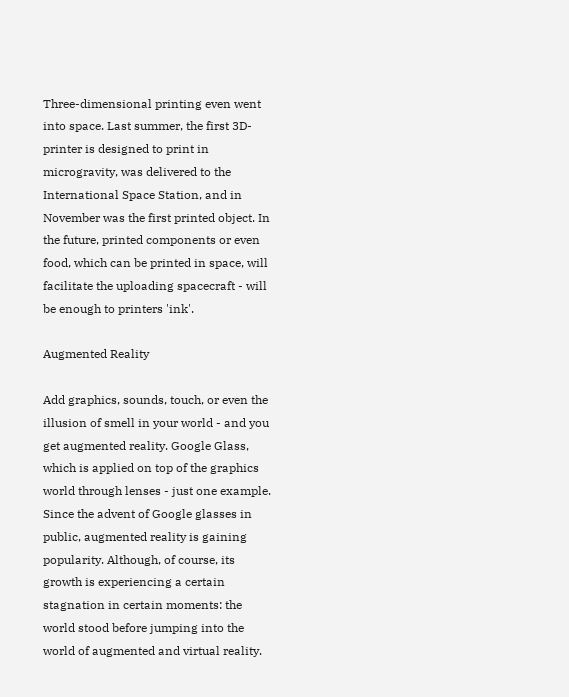Three-dimensional printing even went into space. Last summer, the first 3D-printer is designed to print in microgravity, was delivered to the International Space Station, and in November was the first printed object. In the future, printed components or even food, which can be printed in space, will facilitate the uploading spacecraft - will be enough to printers 'ink'.

Augmented Reality

Add graphics, sounds, touch, or even the illusion of smell in your world - and you get augmented reality. Google Glass, which is applied on top of the graphics world through lenses - just one example. Since the advent of Google glasses in public, augmented reality is gaining popularity. Although, of course, its growth is experiencing a certain stagnation in certain moments: the world stood before jumping into the world of augmented and virtual reality.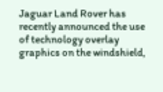Jaguar Land Rover has recently announced the use of technology overlay graphics on the windshield,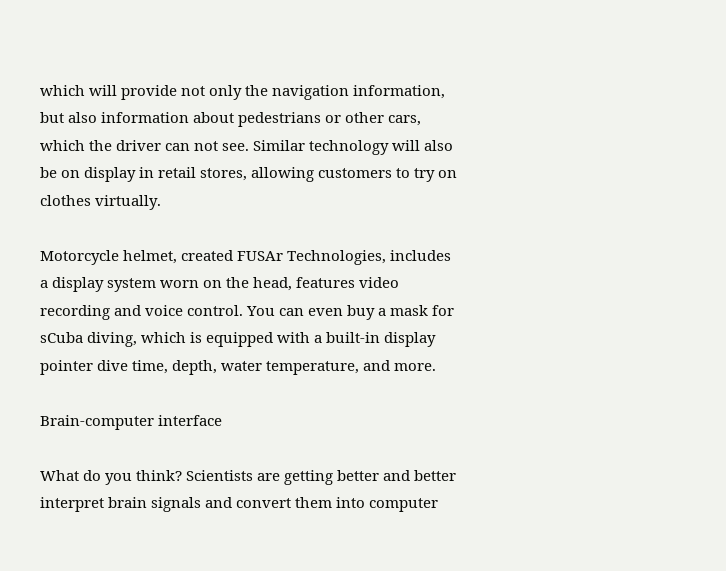which will provide not only the navigation information, but also information about pedestrians or other cars, which the driver can not see. Similar technology will also be on display in retail stores, allowing customers to try on clothes virtually.

Motorcycle helmet, created FUSAr Technologies, includes a display system worn on the head, features video recording and voice control. You can even buy a mask for sCuba diving, which is equipped with a built-in display pointer dive time, depth, water temperature, and more.

Brain-computer interface

What do you think? Scientists are getting better and better interpret brain signals and convert them into computer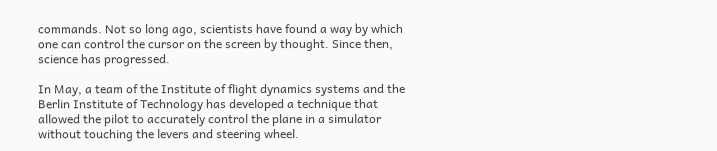commands. Not so long ago, scientists have found a way by which one can control the cursor on the screen by thought. Since then, science has progressed.

In May, a team of the Institute of flight dynamics systems and the Berlin Institute of Technology has developed a technique that allowed the pilot to accurately control the plane in a simulator without touching the levers and steering wheel.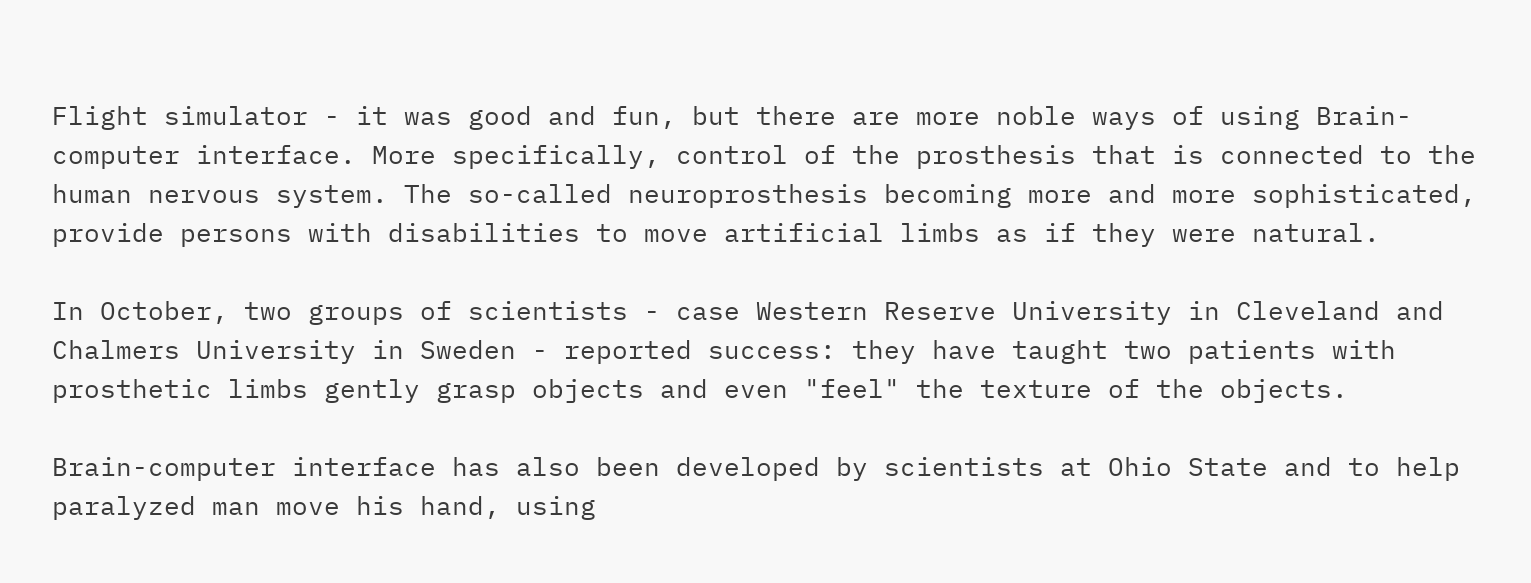Flight simulator - it was good and fun, but there are more noble ways of using Brain-computer interface. More specifically, control of the prosthesis that is connected to the human nervous system. The so-called neuroprosthesis becoming more and more sophisticated, provide persons with disabilities to move artificial limbs as if they were natural.

In October, two groups of scientists - case Western Reserve University in Cleveland and Chalmers University in Sweden - reported success: they have taught two patients with prosthetic limbs gently grasp objects and even "feel" the texture of the objects.

Brain-computer interface has also been developed by scientists at Ohio State and to help paralyzed man move his hand, using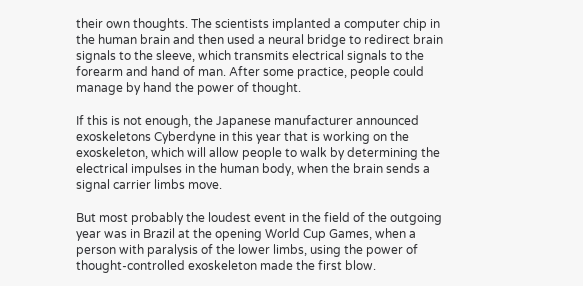their own thoughts. The scientists implanted a computer chip in the human brain and then used a neural bridge to redirect brain signals to the sleeve, which transmits electrical signals to the forearm and hand of man. After some practice, people could manage by hand the power of thought.

If this is not enough, the Japanese manufacturer announced exoskeletons Cyberdyne in this year that is working on the exoskeleton, which will allow people to walk by determining the electrical impulses in the human body, when the brain sends a signal carrier limbs move.

But most probably the loudest event in the field of the outgoing year was in Brazil at the opening World Cup Games, when a person with paralysis of the lower limbs, using the power of thought-controlled exoskeleton made the first blow.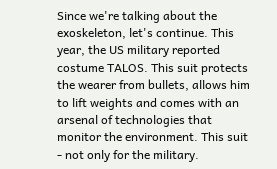Since we're talking about the exoskeleton, let's continue. This year, the US military reported costume TALOS. This suit protects the wearer from bullets, allows him to lift weights and comes with an arsenal of technologies that monitor the environment. This suit - not only for the military.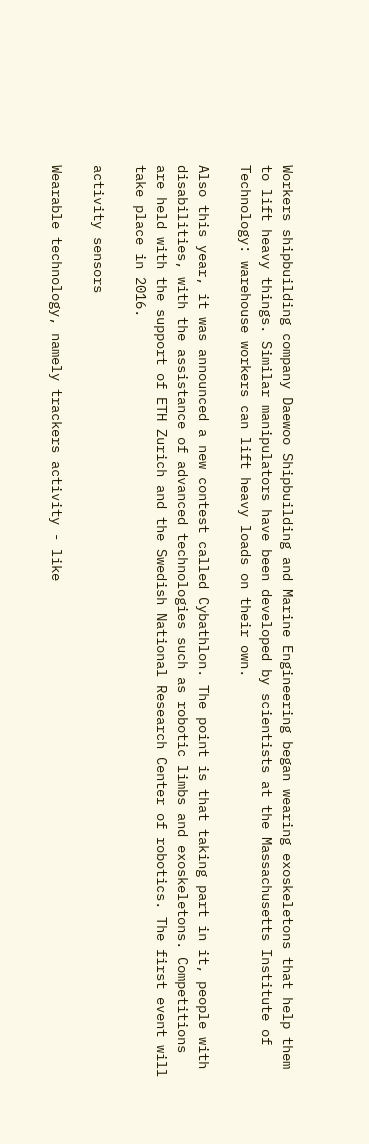Workers shipbuilding company Daewoo Shipbuilding and Marine Engineering began wearing exoskeletons that help them to lift heavy things. Similar manipulators have been developed by scientists at the Massachusetts Institute of Technology: warehouse workers can lift heavy loads on their own.

Also this year, it was announced a new contest called Cybathlon. The point is that taking part in it, people with disabilities, with the assistance of advanced technologies such as robotic limbs and exoskeletons. Competitions are held with the support of ETH Zurich and the Swedish National Research Center of robotics. The first event will take place in 2016.

activity sensors

Wearable technology, namely trackers activity - like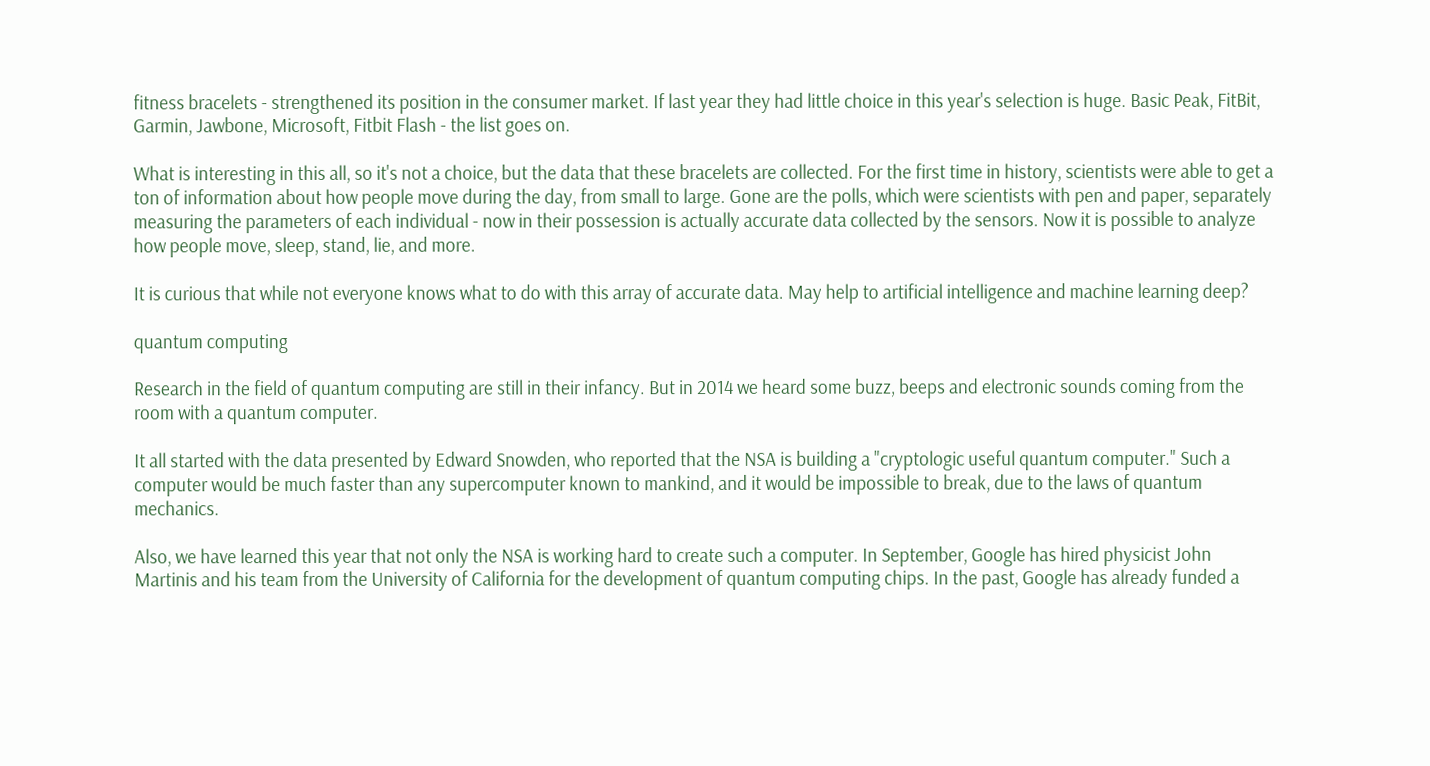fitness bracelets - strengthened its position in the consumer market. If last year they had little choice in this year's selection is huge. Basic Peak, FitBit, Garmin, Jawbone, Microsoft, Fitbit Flash - the list goes on.

What is interesting in this all, so it's not a choice, but the data that these bracelets are collected. For the first time in history, scientists were able to get a ton of information about how people move during the day, from small to large. Gone are the polls, which were scientists with pen and paper, separately measuring the parameters of each individual - now in their possession is actually accurate data collected by the sensors. Now it is possible to analyze how people move, sleep, stand, lie, and more.

It is curious that while not everyone knows what to do with this array of accurate data. May help to artificial intelligence and machine learning deep?

quantum computing

Research in the field of quantum computing are still in their infancy. But in 2014 we heard some buzz, beeps and electronic sounds coming from the room with a quantum computer.

It all started with the data presented by Edward Snowden, who reported that the NSA is building a "cryptologic useful quantum computer." Such a computer would be much faster than any supercomputer known to mankind, and it would be impossible to break, due to the laws of quantum mechanics.

Also, we have learned this year that not only the NSA is working hard to create such a computer. In September, Google has hired physicist John Martinis and his team from the University of California for the development of quantum computing chips. In the past, Google has already funded a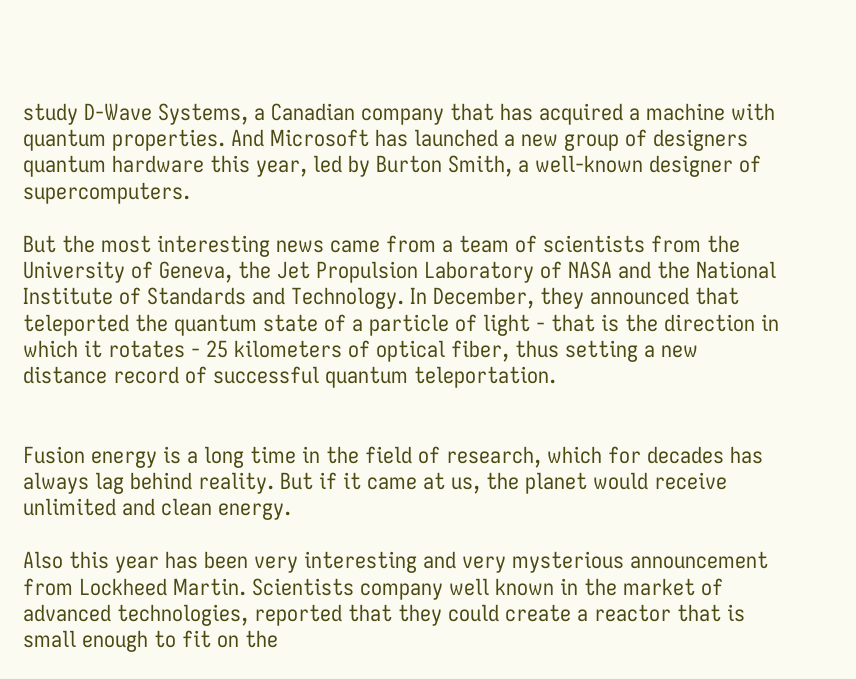study D-Wave Systems, a Canadian company that has acquired a machine with quantum properties. And Microsoft has launched a new group of designers quantum hardware this year, led by Burton Smith, a well-known designer of supercomputers.

But the most interesting news came from a team of scientists from the University of Geneva, the Jet Propulsion Laboratory of NASA and the National Institute of Standards and Technology. In December, they announced that teleported the quantum state of a particle of light - that is the direction in which it rotates - 25 kilometers of optical fiber, thus setting a new distance record of successful quantum teleportation.


Fusion energy is a long time in the field of research, which for decades has always lag behind reality. But if it came at us, the planet would receive unlimited and clean energy.

Also this year has been very interesting and very mysterious announcement from Lockheed Martin. Scientists company well known in the market of advanced technologies, reported that they could create a reactor that is small enough to fit on the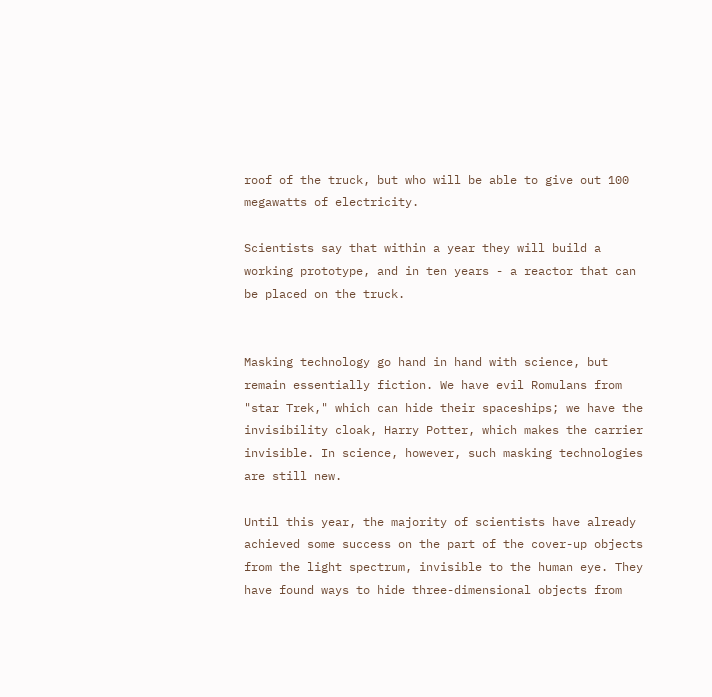roof of the truck, but who will be able to give out 100 megawatts of electricity.

Scientists say that within a year they will build a working prototype, and in ten years - a reactor that can be placed on the truck.


Masking technology go hand in hand with science, but remain essentially fiction. We have evil Romulans from "star Trek," which can hide their spaceships; we have the invisibility cloak, Harry Potter, which makes the carrier invisible. In science, however, such masking technologies are still new.

Until this year, the majority of scientists have already achieved some success on the part of the cover-up objects from the light spectrum, invisible to the human eye. They have found ways to hide three-dimensional objects from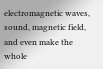electromagnetic waves, sound, magnetic field, and even make the whole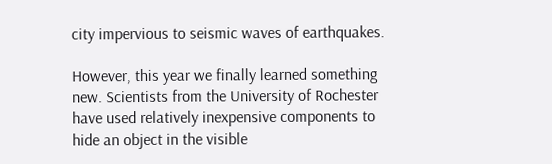city impervious to seismic waves of earthquakes.

However, this year we finally learned something new. Scientists from the University of Rochester have used relatively inexpensive components to hide an object in the visible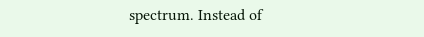spectrum. Instead of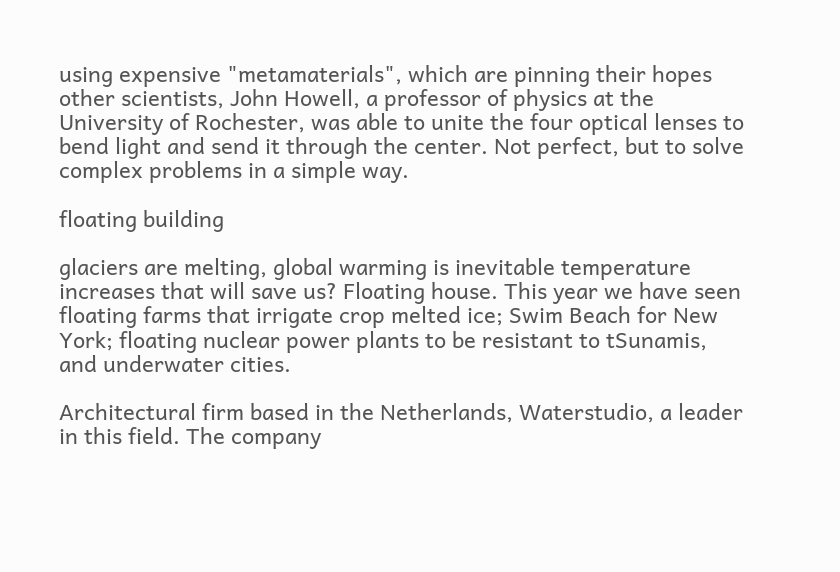using expensive "metamaterials", which are pinning their hopes other scientists, John Howell, a professor of physics at the University of Rochester, was able to unite the four optical lenses to bend light and send it through the center. Not perfect, but to solve complex problems in a simple way.

floating building

glaciers are melting, global warming is inevitable temperature increases that will save us? Floating house. This year we have seen floating farms that irrigate crop melted ice; Swim Beach for New York; floating nuclear power plants to be resistant to tSunamis, and underwater cities.

Architectural firm based in the Netherlands, Waterstudio, a leader in this field. The company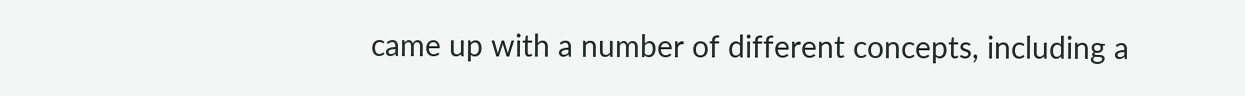came up with a number of different concepts, including a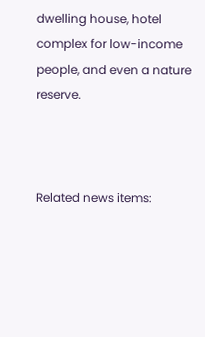dwelling house, hotel complex for low-income people, and even a nature reserve.



Related news items: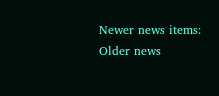Newer news items:
Older news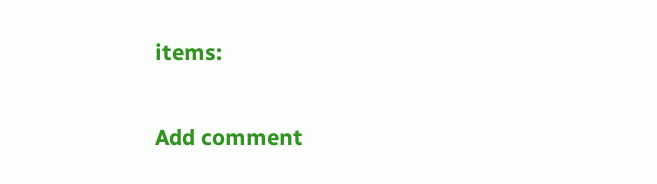items:


Add comment